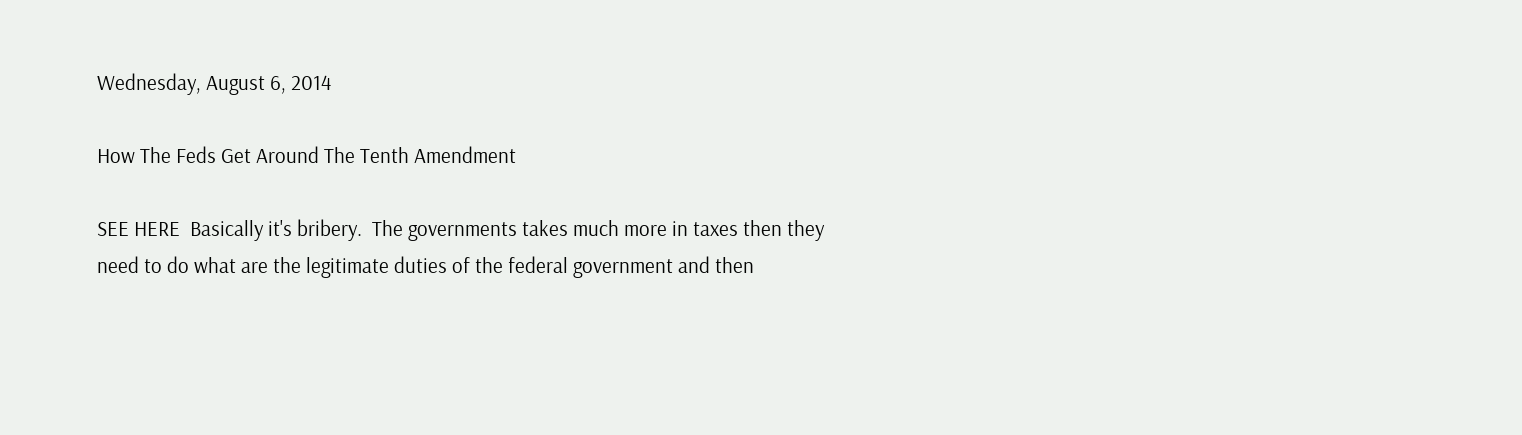Wednesday, August 6, 2014

How The Feds Get Around The Tenth Amendment

SEE HERE  Basically it's bribery.  The governments takes much more in taxes then they need to do what are the legitimate duties of the federal government and then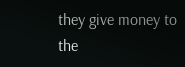they give money to the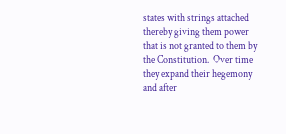states with strings attached thereby giving them power that is not granted to them by the Constitution.  Over time they expand their hegemony and after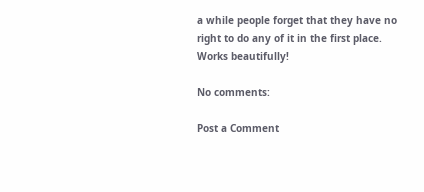a while people forget that they have no right to do any of it in the first place.  Works beautifully!

No comments:

Post a Comment